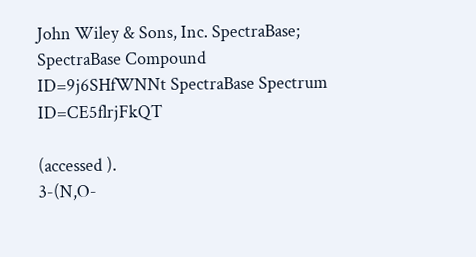John Wiley & Sons, Inc. SpectraBase; SpectraBase Compound ID=9j6SHfWNNt SpectraBase Spectrum ID=CE5flrjFkQT

(accessed ).
3-(N,O-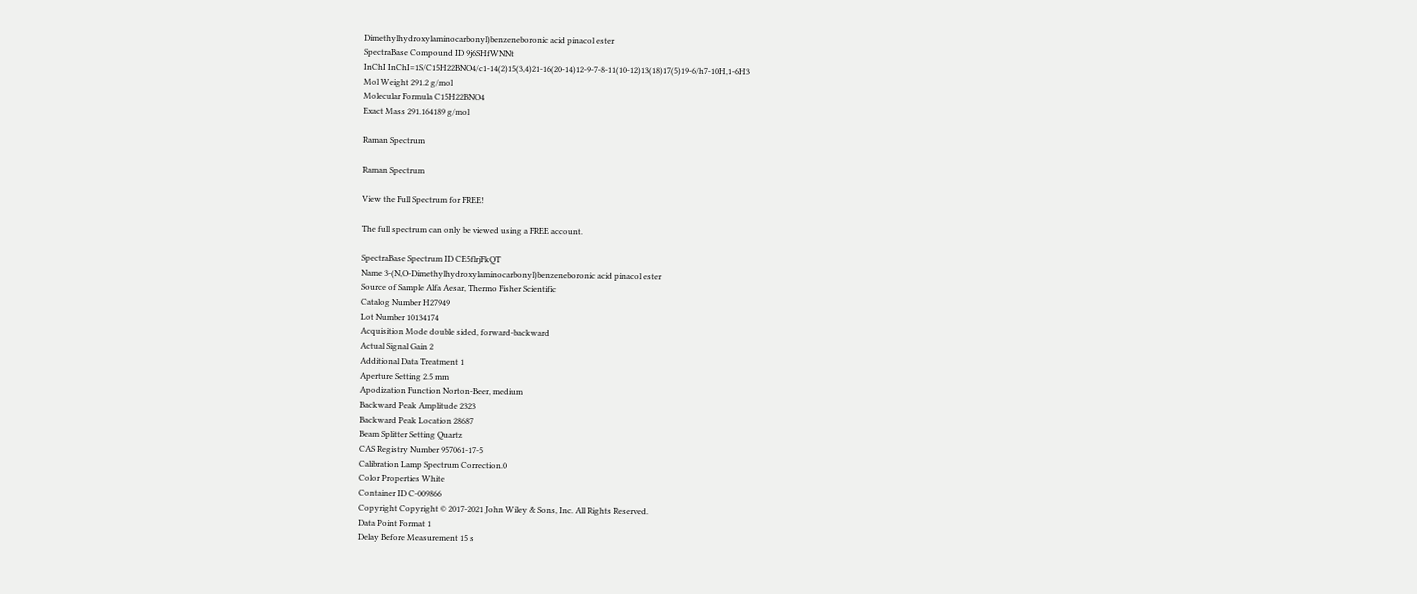Dimethylhydroxylaminocarbonyl)benzeneboronic acid pinacol ester
SpectraBase Compound ID 9j6SHfWNNt
InChI InChI=1S/C15H22BNO4/c1-14(2)15(3,4)21-16(20-14)12-9-7-8-11(10-12)13(18)17(5)19-6/h7-10H,1-6H3
Mol Weight 291.2 g/mol
Molecular Formula C15H22BNO4
Exact Mass 291.164189 g/mol

Raman Spectrum

Raman Spectrum

View the Full Spectrum for FREE!

The full spectrum can only be viewed using a FREE account.

SpectraBase Spectrum ID CE5flrjFkQT
Name 3-(N,O-Dimethylhydroxylaminocarbonyl)benzeneboronic acid pinacol ester
Source of Sample Alfa Aesar, Thermo Fisher Scientific
Catalog Number H27949
Lot Number 10134174
Acquisition Mode double sided, forward-backward
Actual Signal Gain 2
Additional Data Treatment 1
Aperture Setting 2.5 mm
Apodization Function Norton-Beer, medium
Backward Peak Amplitude 2323
Backward Peak Location 28687
Beam Splitter Setting Quartz
CAS Registry Number 957061-17-5
Calibration Lamp Spectrum Correction.0
Color Properties White
Container ID C-009866
Copyright Copyright © 2017-2021 John Wiley & Sons, Inc. All Rights Reserved.
Data Point Format 1
Delay Before Measurement 15 s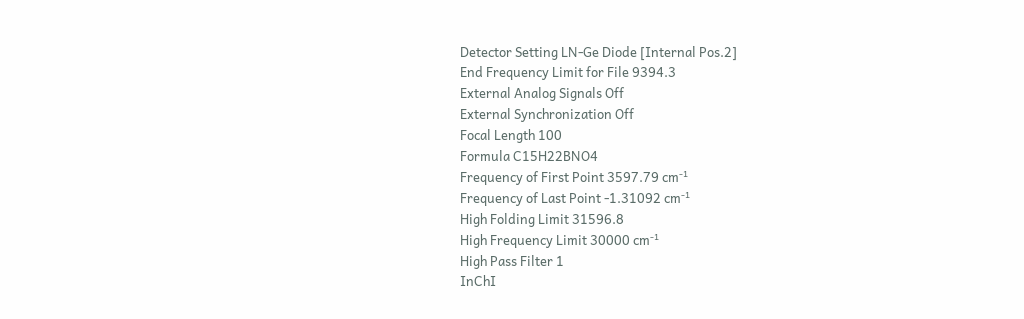Detector Setting LN-Ge Diode [Internal Pos.2]
End Frequency Limit for File 9394.3
External Analog Signals Off
External Synchronization Off
Focal Length 100
Formula C15H22BNO4
Frequency of First Point 3597.79 cm⁻¹
Frequency of Last Point -1.31092 cm⁻¹
High Folding Limit 31596.8
High Frequency Limit 30000 cm⁻¹
High Pass Filter 1
InChI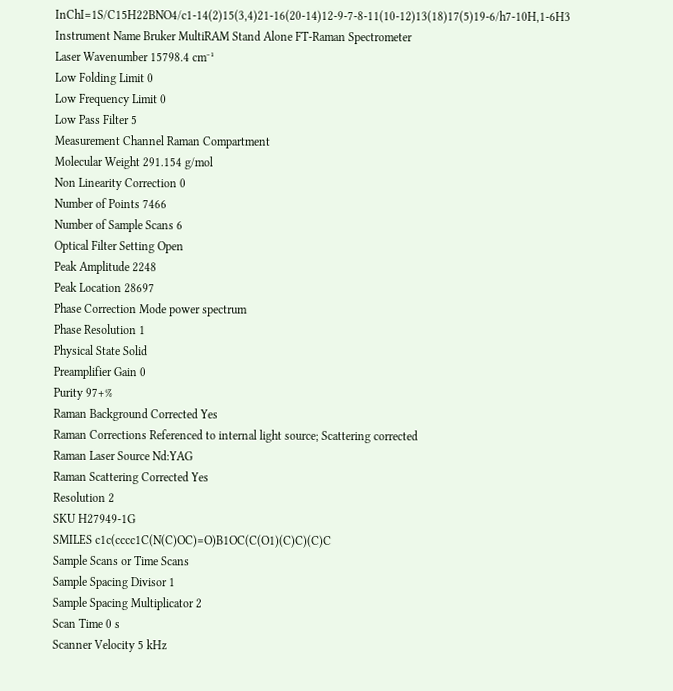InChI=1S/C15H22BNO4/c1-14(2)15(3,4)21-16(20-14)12-9-7-8-11(10-12)13(18)17(5)19-6/h7-10H,1-6H3
Instrument Name Bruker MultiRAM Stand Alone FT-Raman Spectrometer
Laser Wavenumber 15798.4 cm⁻¹
Low Folding Limit 0
Low Frequency Limit 0
Low Pass Filter 5
Measurement Channel Raman Compartment
Molecular Weight 291.154 g/mol
Non Linearity Correction 0
Number of Points 7466
Number of Sample Scans 6
Optical Filter Setting Open
Peak Amplitude 2248
Peak Location 28697
Phase Correction Mode power spectrum
Phase Resolution 1
Physical State Solid
Preamplifier Gain 0
Purity 97+%
Raman Background Corrected Yes
Raman Corrections Referenced to internal light source; Scattering corrected
Raman Laser Source Nd:YAG
Raman Scattering Corrected Yes
Resolution 2
SKU H27949-1G
SMILES c1c(cccc1C(N(C)OC)=O)B1OC(C(O1)(C)C)(C)C
Sample Scans or Time Scans
Sample Spacing Divisor 1
Sample Spacing Multiplicator 2
Scan Time 0 s
Scanner Velocity 5 kHz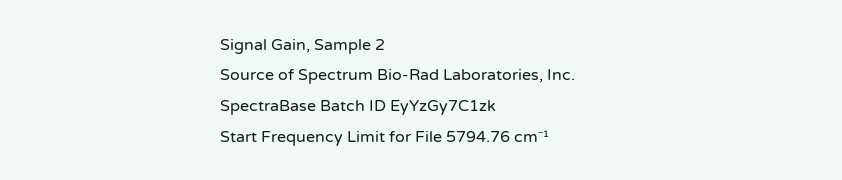Signal Gain, Sample 2
Source of Spectrum Bio-Rad Laboratories, Inc.
SpectraBase Batch ID EyYzGy7C1zk
Start Frequency Limit for File 5794.76 cm⁻¹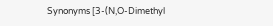Synonyms [3-(N,O-Dimethyl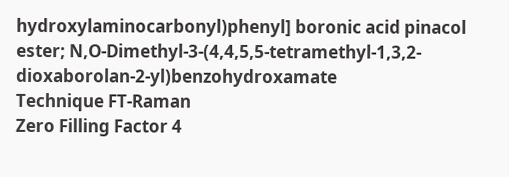hydroxylaminocarbonyl)phenyl] boronic acid pinacol ester; N,O-Dimethyl-3-(4,4,5,5-tetramethyl-1,3,2-dioxaborolan-2-yl)benzohydroxamate
Technique FT-Raman
Zero Filling Factor 4